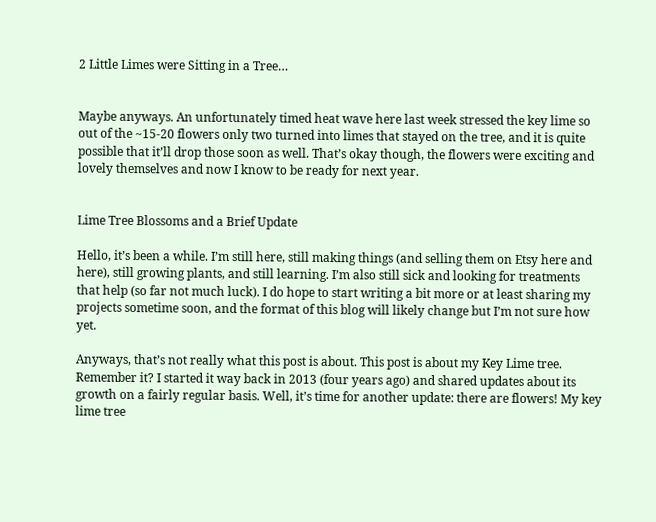2 Little Limes were Sitting in a Tree…


Maybe anyways. An unfortunately timed heat wave here last week stressed the key lime so out of the ~15-20 flowers only two turned into limes that stayed on the tree, and it is quite possible that it’ll drop those soon as well. That’s okay though, the flowers were exciting and lovely themselves and now I know to be ready for next year.


Lime Tree Blossoms and a Brief Update

Hello, it’s been a while. I’m still here, still making things (and selling them on Etsy here and here), still growing plants, and still learning. I’m also still sick and looking for treatments that help (so far not much luck). I do hope to start writing a bit more or at least sharing my projects sometime soon, and the format of this blog will likely change but I’m not sure how yet.

Anyways, that’s not really what this post is about. This post is about my Key Lime tree. Remember it? I started it way back in 2013 (four years ago) and shared updates about its growth on a fairly regular basis. Well, it’s time for another update: there are flowers! My key lime tree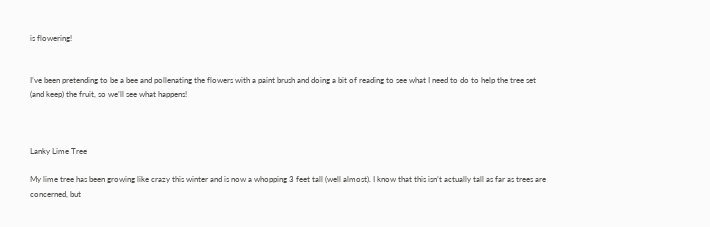is flowering!


I’ve been pretending to be a bee and pollenating the flowers with a paint brush and doing a bit of reading to see what I need to do to help the tree set (and keep) the fruit, so we’ll see what happens!



Lanky Lime Tree

My lime tree has been growing like crazy this winter and is now a whopping 3 feet tall (well almost). I know that this isn’t actually tall as far as trees are concerned, but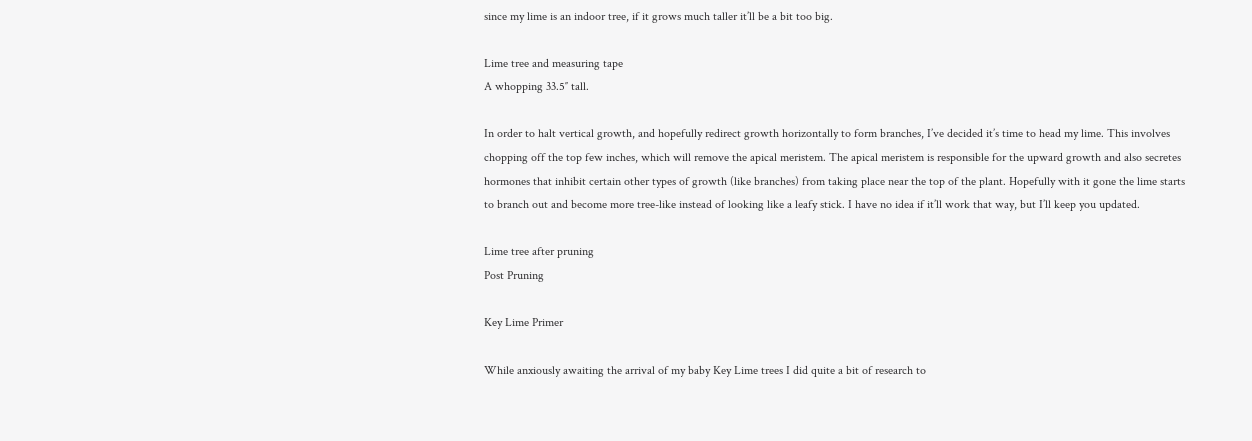since my lime is an indoor tree, if it grows much taller it’ll be a bit too big.

Lime tree and measuring tape
A whopping 33.5″ tall.

In order to halt vertical growth, and hopefully redirect growth horizontally to form branches, I’ve decided it’s time to head my lime. This involves chopping off the top few inches, which will remove the apical meristem. The apical meristem is responsible for the upward growth and also secretes hormones that inhibit certain other types of growth (like branches) from taking place near the top of the plant. Hopefully with it gone the lime starts to branch out and become more tree-like instead of looking like a leafy stick. I have no idea if it’ll work that way, but I’ll keep you updated.

Lime tree after pruning
Post Pruning

Key Lime Primer

While anxiously awaiting the arrival of my baby Key Lime trees I did quite a bit of research to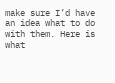make sure I’d have an idea what to do with them. Here is what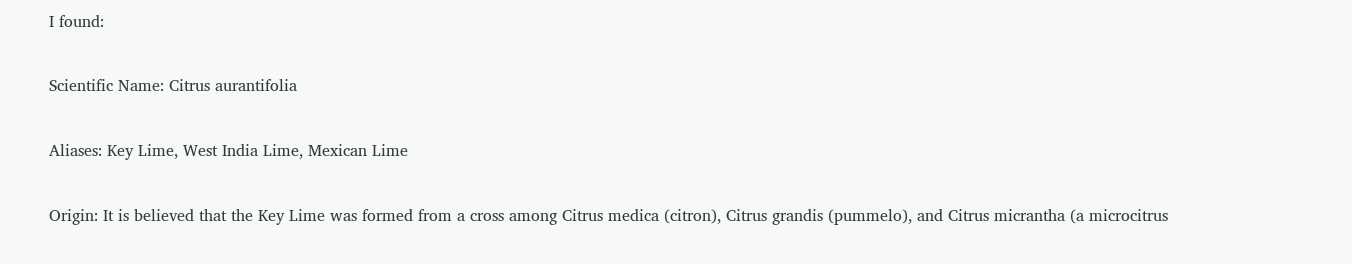I found:

Scientific Name: Citrus aurantifolia

Aliases: Key Lime, West India Lime, Mexican Lime

Origin: It is believed that the Key Lime was formed from a cross among Citrus medica (citron), Citrus grandis (pummelo), and Citrus micrantha (a microcitrus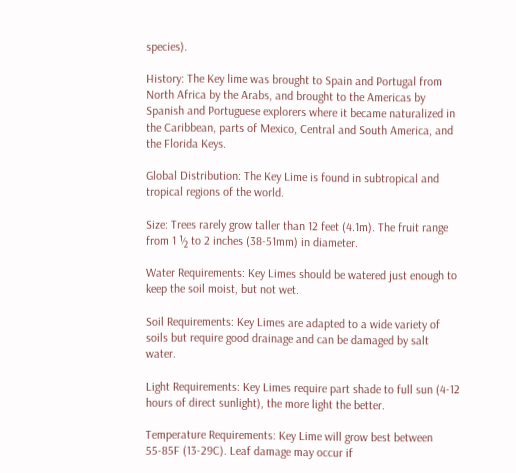species).

History: The Key lime was brought to Spain and Portugal from North Africa by the Arabs, and brought to the Americas by Spanish and Portuguese explorers where it became naturalized in the Caribbean, parts of Mexico, Central and South America, and the Florida Keys.

Global Distribution: The Key Lime is found in subtropical and tropical regions of the world.

Size: Trees rarely grow taller than 12 feet (4.1m). The fruit range from 1 ½ to 2 inches (38-51mm) in diameter.

Water Requirements: Key Limes should be watered just enough to keep the soil moist, but not wet.

Soil Requirements: Key Limes are adapted to a wide variety of soils but require good drainage and can be damaged by salt water.

Light Requirements: Key Limes require part shade to full sun (4-12 hours of direct sunlight), the more light the better.

Temperature Requirements: Key Lime will grow best between 55-85F (13-29C). Leaf damage may occur if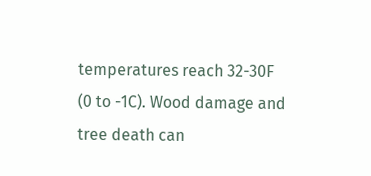temperatures reach 32-30F (0 to -1C). Wood damage and tree death can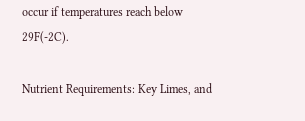occur if temperatures reach below 29F(-2C).

Nutrient Requirements: Key Limes, and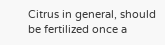Citrus in general, should be fertilized once a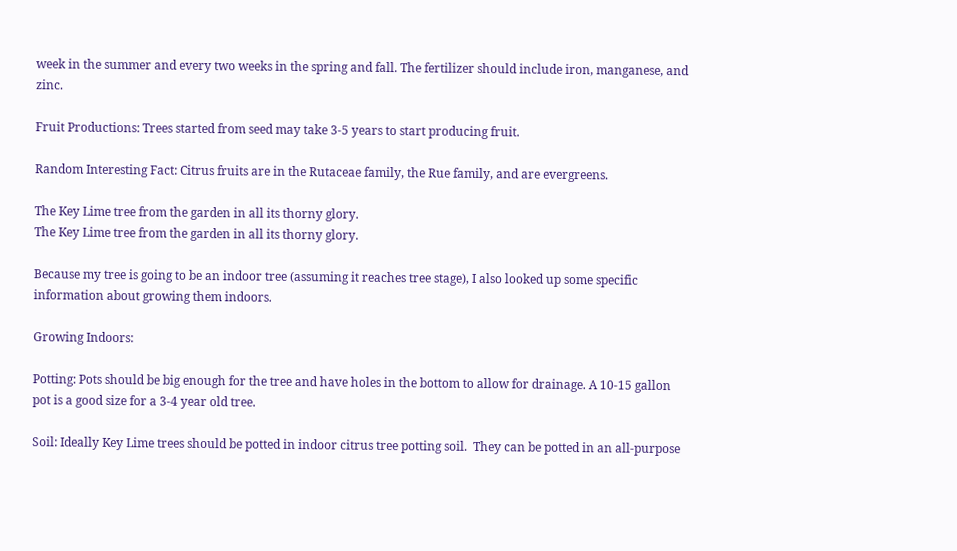week in the summer and every two weeks in the spring and fall. The fertilizer should include iron, manganese, and zinc.

Fruit Productions: Trees started from seed may take 3-5 years to start producing fruit.

Random Interesting Fact: Citrus fruits are in the Rutaceae family, the Rue family, and are evergreens.

The Key Lime tree from the garden in all its thorny glory.
The Key Lime tree from the garden in all its thorny glory.

Because my tree is going to be an indoor tree (assuming it reaches tree stage), I also looked up some specific information about growing them indoors.

Growing Indoors:

Potting: Pots should be big enough for the tree and have holes in the bottom to allow for drainage. A 10-15 gallon pot is a good size for a 3-4 year old tree.

Soil: Ideally Key Lime trees should be potted in indoor citrus tree potting soil.  They can be potted in an all-purpose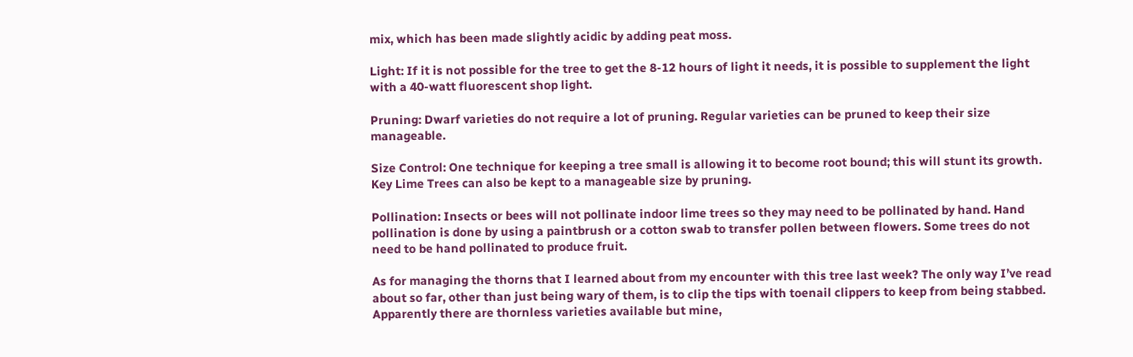mix, which has been made slightly acidic by adding peat moss.

Light: If it is not possible for the tree to get the 8-12 hours of light it needs, it is possible to supplement the light with a 40-watt fluorescent shop light.

Pruning: Dwarf varieties do not require a lot of pruning. Regular varieties can be pruned to keep their size manageable.

Size Control: One technique for keeping a tree small is allowing it to become root bound; this will stunt its growth. Key Lime Trees can also be kept to a manageable size by pruning.

Pollination: Insects or bees will not pollinate indoor lime trees so they may need to be pollinated by hand. Hand pollination is done by using a paintbrush or a cotton swab to transfer pollen between flowers. Some trees do not need to be hand pollinated to produce fruit.

As for managing the thorns that I learned about from my encounter with this tree last week? The only way I’ve read about so far, other than just being wary of them, is to clip the tips with toenail clippers to keep from being stabbed. Apparently there are thornless varieties available but mine,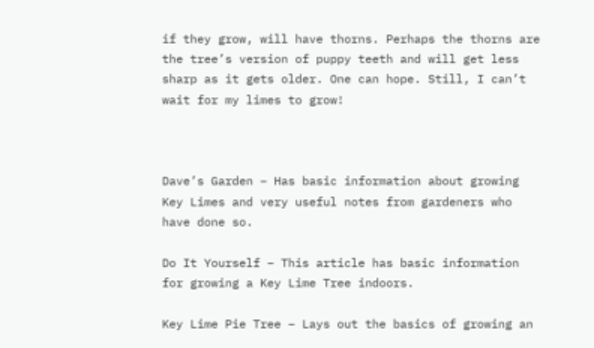if they grow, will have thorns. Perhaps the thorns are the tree’s version of puppy teeth and will get less sharp as it gets older. One can hope. Still, I can’t wait for my limes to grow!



Dave’s Garden – Has basic information about growing Key Limes and very useful notes from gardeners who have done so.

Do It Yourself – This article has basic information for growing a Key Lime Tree indoors.

Key Lime Pie Tree – Lays out the basics of growing an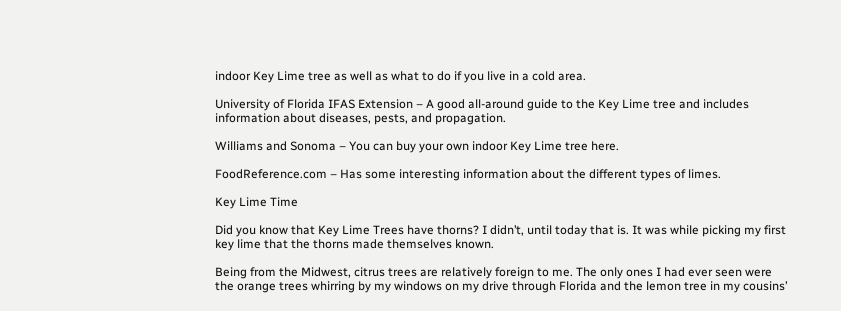indoor Key Lime tree as well as what to do if you live in a cold area.

University of Florida IFAS Extension – A good all-around guide to the Key Lime tree and includes information about diseases, pests, and propagation.

Williams and Sonoma – You can buy your own indoor Key Lime tree here.

FoodReference.com – Has some interesting information about the different types of limes.

Key Lime Time

Did you know that Key Lime Trees have thorns? I didn’t, until today that is. It was while picking my first key lime that the thorns made themselves known.

Being from the Midwest, citrus trees are relatively foreign to me. The only ones I had ever seen were the orange trees whirring by my windows on my drive through Florida and the lemon tree in my cousins’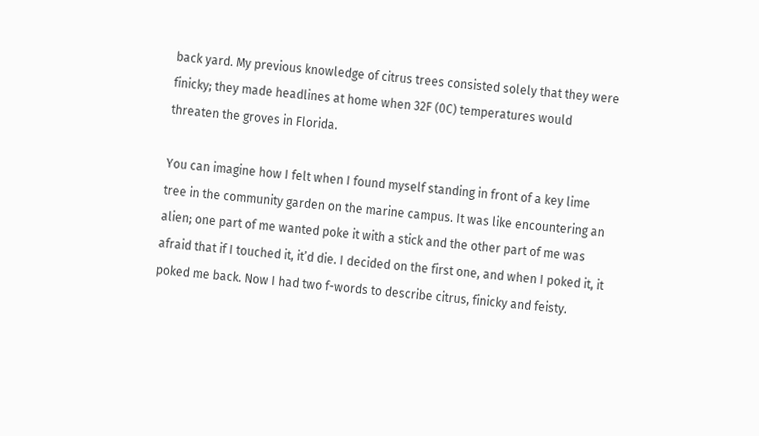back yard. My previous knowledge of citrus trees consisted solely that they were finicky; they made headlines at home when 32F (0C) temperatures would threaten the groves in Florida.

You can imagine how I felt when I found myself standing in front of a key lime tree in the community garden on the marine campus. It was like encountering an alien; one part of me wanted poke it with a stick and the other part of me was afraid that if I touched it, it’d die. I decided on the first one, and when I poked it, it poked me back. Now I had two f-words to describe citrus, finicky and feisty.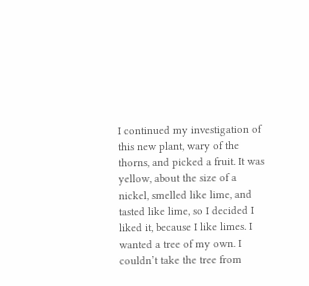I continued my investigation of this new plant, wary of the thorns, and picked a fruit. It was yellow, about the size of a nickel, smelled like lime, and tasted like lime, so I decided I liked it, because I like limes. I wanted a tree of my own. I couldn’t take the tree from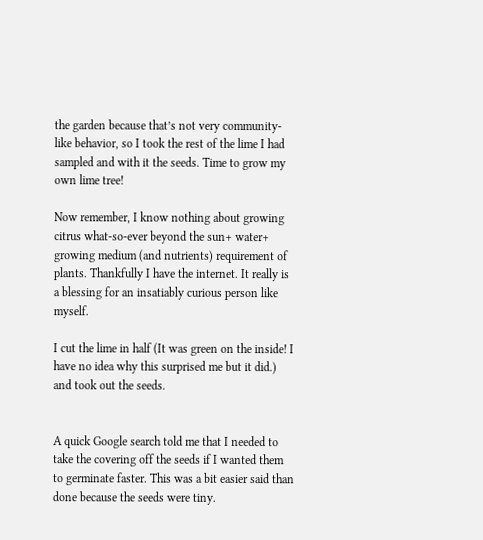the garden because that’s not very community-like behavior, so I took the rest of the lime I had sampled and with it the seeds. Time to grow my own lime tree!

Now remember, I know nothing about growing citrus what-so-ever beyond the sun+ water+ growing medium (and nutrients) requirement of plants. Thankfully I have the internet. It really is a blessing for an insatiably curious person like myself.

I cut the lime in half (It was green on the inside! I have no idea why this surprised me but it did.) and took out the seeds.


A quick Google search told me that I needed to take the covering off the seeds if I wanted them to germinate faster. This was a bit easier said than done because the seeds were tiny.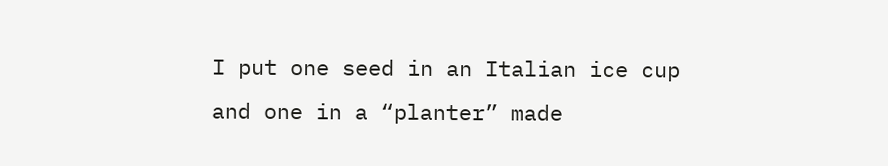I put one seed in an Italian ice cup and one in a “planter” made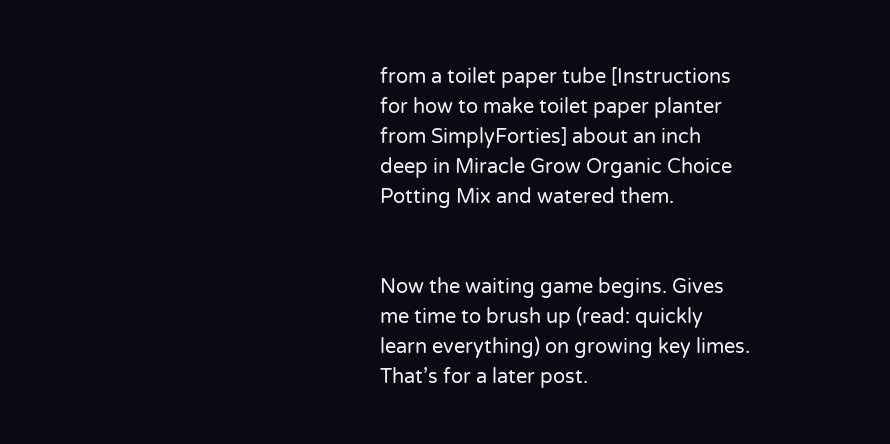from a toilet paper tube [Instructions for how to make toilet paper planter from SimplyForties] about an inch deep in Miracle Grow Organic Choice Potting Mix and watered them.


Now the waiting game begins. Gives me time to brush up (read: quickly learn everything) on growing key limes. That’s for a later post.